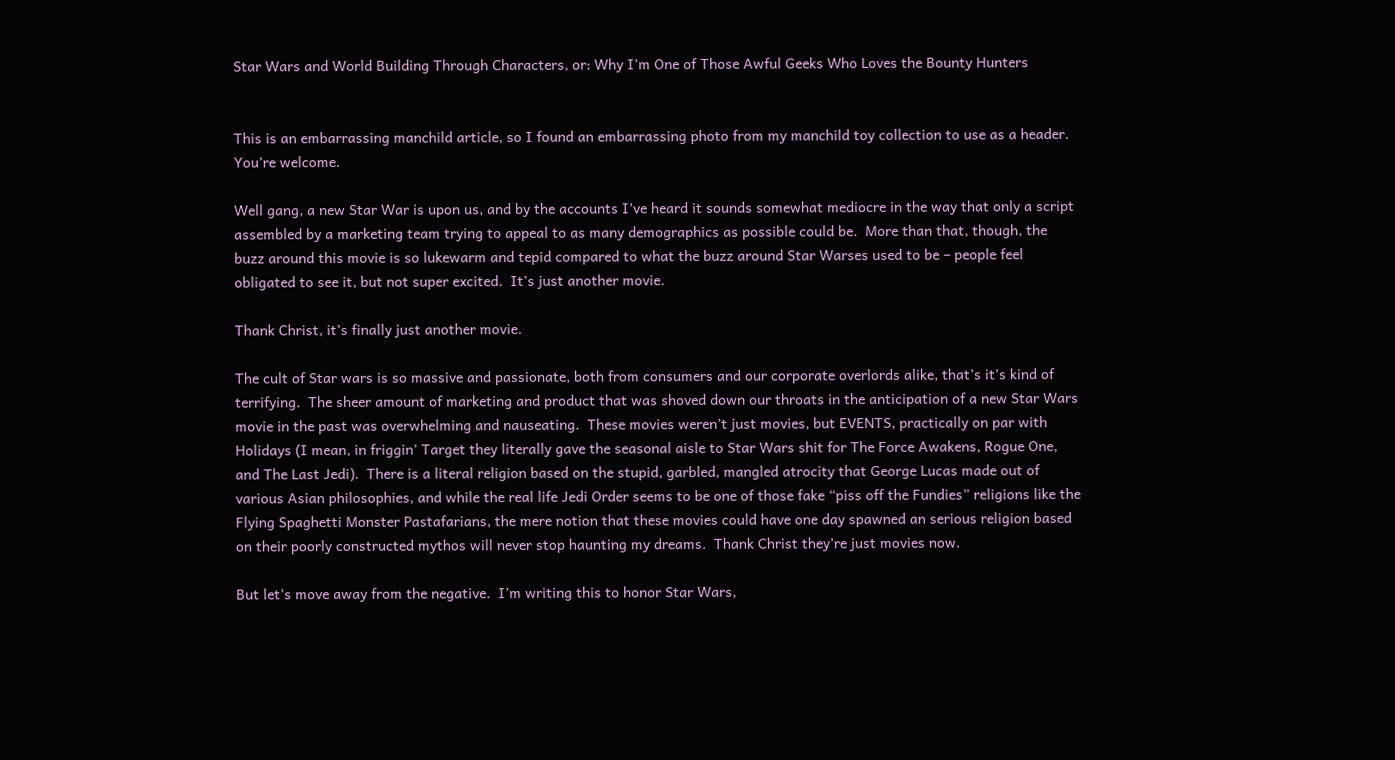Star Wars and World Building Through Characters, or: Why I’m One of Those Awful Geeks Who Loves the Bounty Hunters


This is an embarrassing manchild article, so I found an embarrassing photo from my manchild toy collection to use as a header. You’re welcome.

Well gang, a new Star War is upon us, and by the accounts I’ve heard it sounds somewhat mediocre in the way that only a script assembled by a marketing team trying to appeal to as many demographics as possible could be.  More than that, though, the buzz around this movie is so lukewarm and tepid compared to what the buzz around Star Warses used to be – people feel obligated to see it, but not super excited.  It’s just another movie.

Thank Christ, it’s finally just another movie.

The cult of Star wars is so massive and passionate, both from consumers and our corporate overlords alike, that’s it’s kind of terrifying.  The sheer amount of marketing and product that was shoved down our throats in the anticipation of a new Star Wars movie in the past was overwhelming and nauseating.  These movies weren’t just movies, but EVENTS, practically on par with Holidays (I mean, in friggin’ Target they literally gave the seasonal aisle to Star Wars shit for The Force Awakens, Rogue One, and The Last Jedi).  There is a literal religion based on the stupid, garbled, mangled atrocity that George Lucas made out of various Asian philosophies, and while the real life Jedi Order seems to be one of those fake “piss off the Fundies” religions like the Flying Spaghetti Monster Pastafarians, the mere notion that these movies could have one day spawned an serious religion based on their poorly constructed mythos will never stop haunting my dreams.  Thank Christ they’re just movies now.

But let’s move away from the negative.  I’m writing this to honor Star Wars,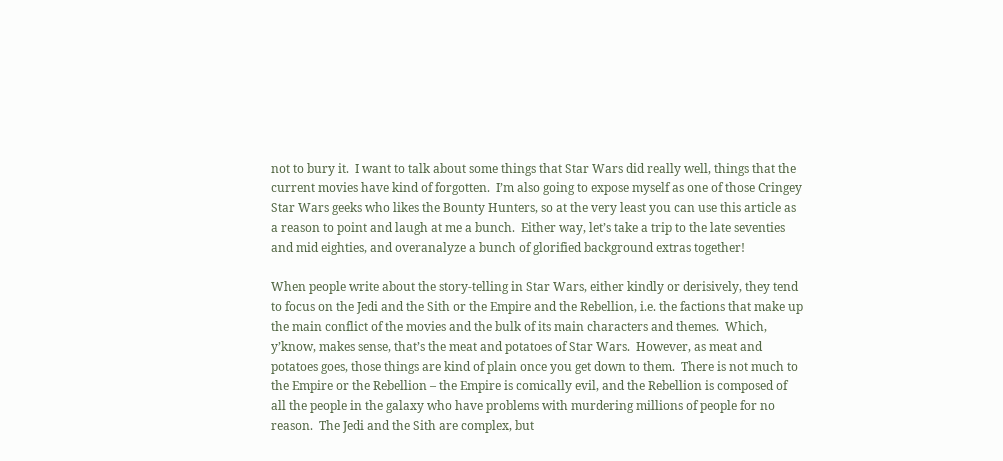not to bury it.  I want to talk about some things that Star Wars did really well, things that the current movies have kind of forgotten.  I’m also going to expose myself as one of those Cringey Star Wars geeks who likes the Bounty Hunters, so at the very least you can use this article as a reason to point and laugh at me a bunch.  Either way, let’s take a trip to the late seventies and mid eighties, and overanalyze a bunch of glorified background extras together!

When people write about the story-telling in Star Wars, either kindly or derisively, they tend to focus on the Jedi and the Sith or the Empire and the Rebellion, i.e. the factions that make up the main conflict of the movies and the bulk of its main characters and themes.  Which, y’know, makes sense, that’s the meat and potatoes of Star Wars.  However, as meat and potatoes goes, those things are kind of plain once you get down to them.  There is not much to the Empire or the Rebellion – the Empire is comically evil, and the Rebellion is composed of all the people in the galaxy who have problems with murdering millions of people for no reason.  The Jedi and the Sith are complex, but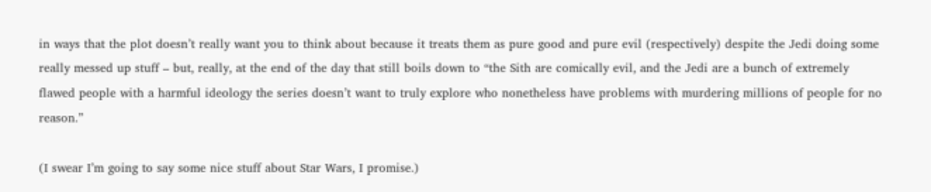in ways that the plot doesn’t really want you to think about because it treats them as pure good and pure evil (respectively) despite the Jedi doing some really messed up stuff – but, really, at the end of the day that still boils down to “the Sith are comically evil, and the Jedi are a bunch of extremely flawed people with a harmful ideology the series doesn’t want to truly explore who nonetheless have problems with murdering millions of people for no reason.”

(I swear I’m going to say some nice stuff about Star Wars, I promise.)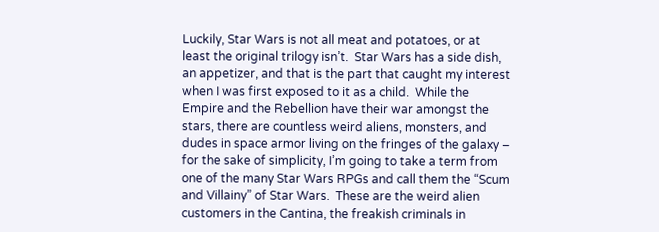Luckily, Star Wars is not all meat and potatoes, or at least the original trilogy isn’t.  Star Wars has a side dish, an appetizer, and that is the part that caught my interest when I was first exposed to it as a child.  While the Empire and the Rebellion have their war amongst the stars, there are countless weird aliens, monsters, and dudes in space armor living on the fringes of the galaxy – for the sake of simplicity, I’m going to take a term from one of the many Star Wars RPGs and call them the “Scum and Villainy” of Star Wars.  These are the weird alien customers in the Cantina, the freakish criminals in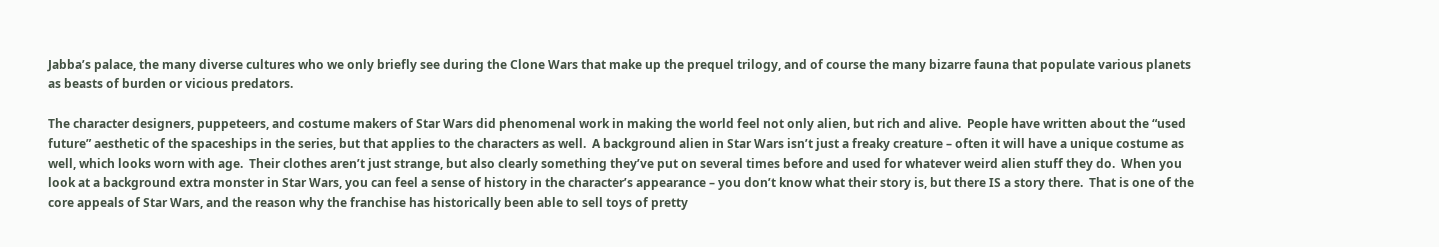Jabba’s palace, the many diverse cultures who we only briefly see during the Clone Wars that make up the prequel trilogy, and of course the many bizarre fauna that populate various planets as beasts of burden or vicious predators.

The character designers, puppeteers, and costume makers of Star Wars did phenomenal work in making the world feel not only alien, but rich and alive.  People have written about the “used future” aesthetic of the spaceships in the series, but that applies to the characters as well.  A background alien in Star Wars isn’t just a freaky creature – often it will have a unique costume as well, which looks worn with age.  Their clothes aren’t just strange, but also clearly something they’ve put on several times before and used for whatever weird alien stuff they do.  When you look at a background extra monster in Star Wars, you can feel a sense of history in the character’s appearance – you don’t know what their story is, but there IS a story there.  That is one of the core appeals of Star Wars, and the reason why the franchise has historically been able to sell toys of pretty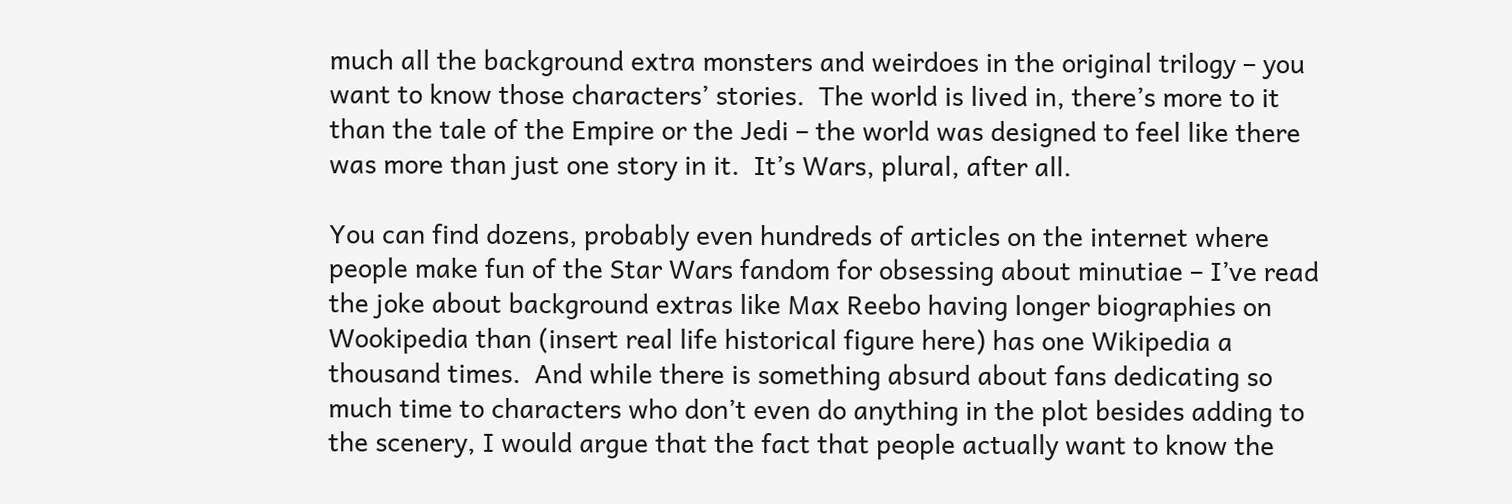much all the background extra monsters and weirdoes in the original trilogy – you want to know those characters’ stories.  The world is lived in, there’s more to it than the tale of the Empire or the Jedi – the world was designed to feel like there was more than just one story in it.  It’s Wars, plural, after all.

You can find dozens, probably even hundreds of articles on the internet where people make fun of the Star Wars fandom for obsessing about minutiae – I’ve read the joke about background extras like Max Reebo having longer biographies on Wookipedia than (insert real life historical figure here) has one Wikipedia a thousand times.  And while there is something absurd about fans dedicating so much time to characters who don’t even do anything in the plot besides adding to the scenery, I would argue that the fact that people actually want to know the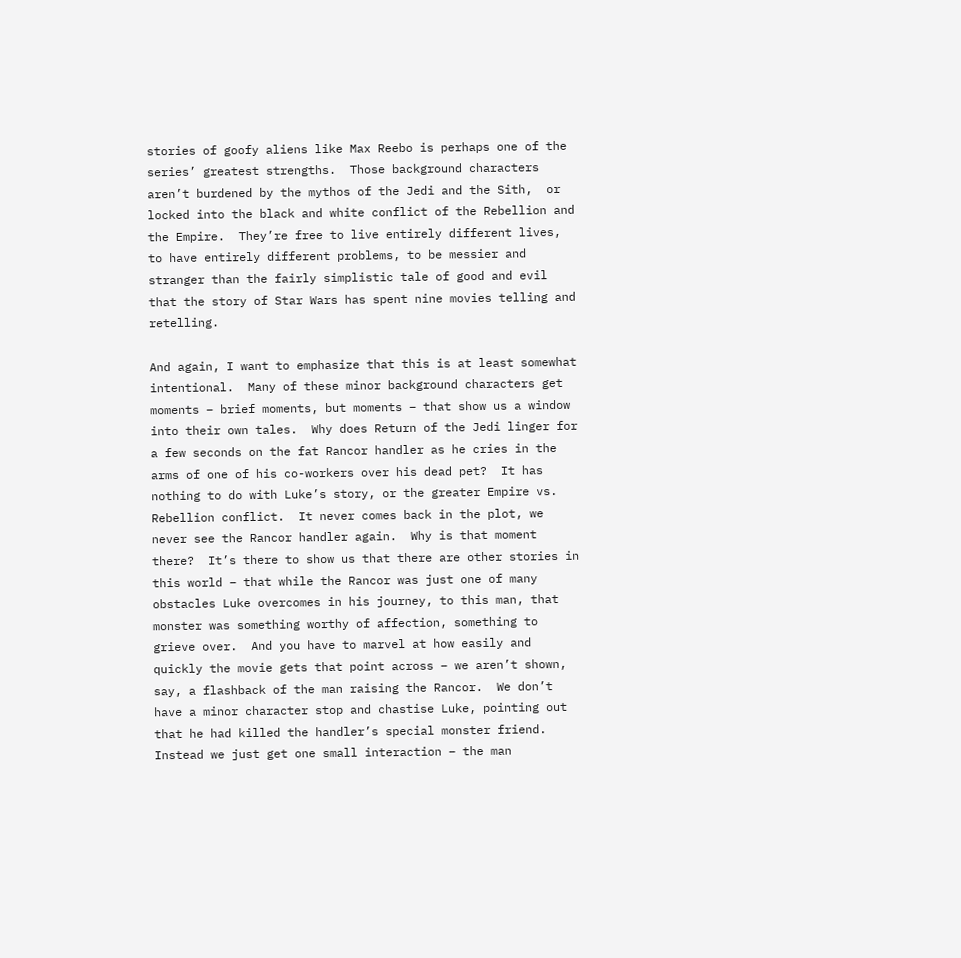stories of goofy aliens like Max Reebo is perhaps one of the series’ greatest strengths.  Those background characters aren’t burdened by the mythos of the Jedi and the Sith,  or locked into the black and white conflict of the Rebellion and the Empire.  They’re free to live entirely different lives, to have entirely different problems, to be messier and stranger than the fairly simplistic tale of good and evil that the story of Star Wars has spent nine movies telling and retelling.

And again, I want to emphasize that this is at least somewhat intentional.  Many of these minor background characters get moments – brief moments, but moments – that show us a window into their own tales.  Why does Return of the Jedi linger for a few seconds on the fat Rancor handler as he cries in the arms of one of his co-workers over his dead pet?  It has nothing to do with Luke’s story, or the greater Empire vs. Rebellion conflict.  It never comes back in the plot, we never see the Rancor handler again.  Why is that moment there?  It’s there to show us that there are other stories in this world – that while the Rancor was just one of many obstacles Luke overcomes in his journey, to this man, that monster was something worthy of affection, something to grieve over.  And you have to marvel at how easily and quickly the movie gets that point across – we aren’t shown, say, a flashback of the man raising the Rancor.  We don’t have a minor character stop and chastise Luke, pointing out that he had killed the handler’s special monster friend.  Instead we just get one small interaction – the man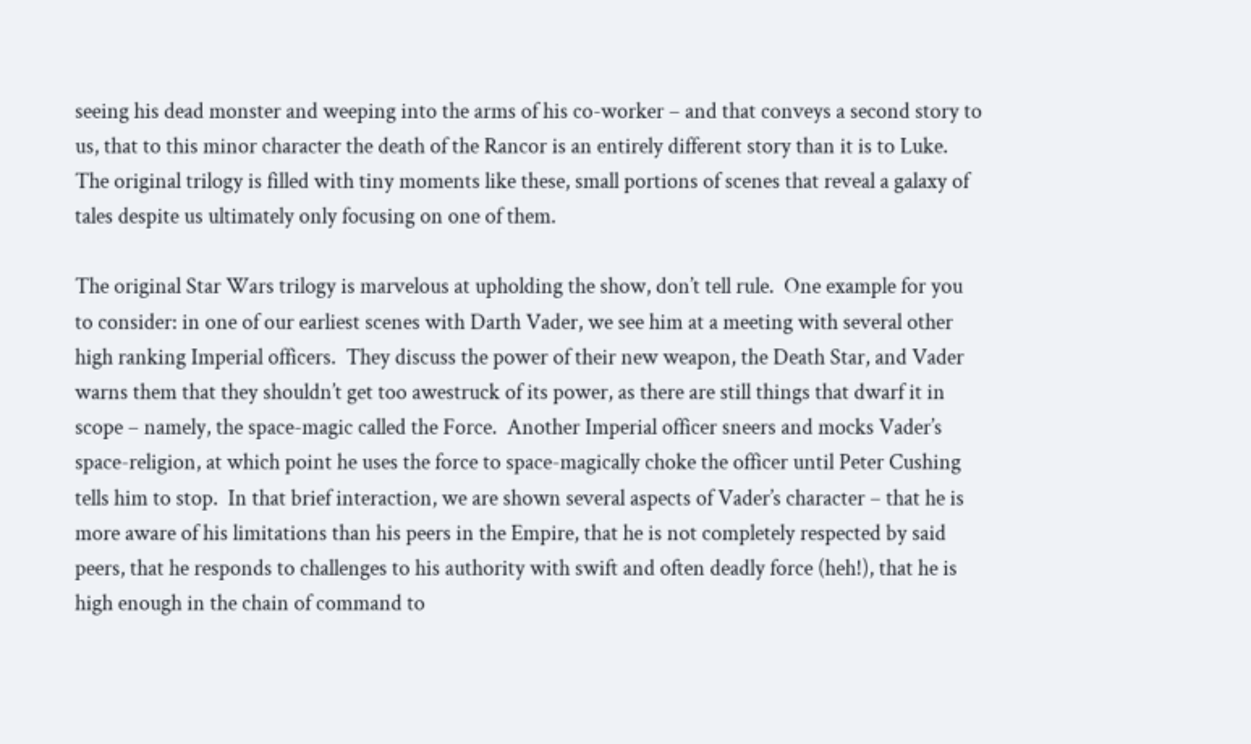seeing his dead monster and weeping into the arms of his co-worker – and that conveys a second story to us, that to this minor character the death of the Rancor is an entirely different story than it is to Luke.  The original trilogy is filled with tiny moments like these, small portions of scenes that reveal a galaxy of tales despite us ultimately only focusing on one of them.

The original Star Wars trilogy is marvelous at upholding the show, don’t tell rule.  One example for you to consider: in one of our earliest scenes with Darth Vader, we see him at a meeting with several other high ranking Imperial officers.  They discuss the power of their new weapon, the Death Star, and Vader warns them that they shouldn’t get too awestruck of its power, as there are still things that dwarf it in scope – namely, the space-magic called the Force.  Another Imperial officer sneers and mocks Vader’s space-religion, at which point he uses the force to space-magically choke the officer until Peter Cushing tells him to stop.  In that brief interaction, we are shown several aspects of Vader’s character – that he is more aware of his limitations than his peers in the Empire, that he is not completely respected by said peers, that he responds to challenges to his authority with swift and often deadly force (heh!), that he is high enough in the chain of command to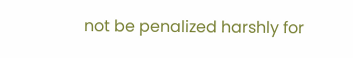not be penalized harshly for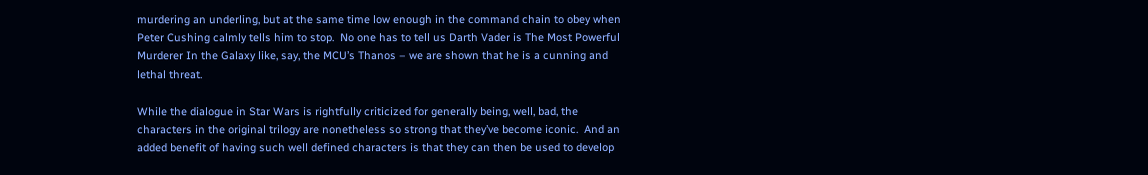murdering an underling, but at the same time low enough in the command chain to obey when Peter Cushing calmly tells him to stop.  No one has to tell us Darth Vader is The Most Powerful Murderer In the Galaxy like, say, the MCU’s Thanos – we are shown that he is a cunning and lethal threat.

While the dialogue in Star Wars is rightfully criticized for generally being, well, bad, the characters in the original trilogy are nonetheless so strong that they’ve become iconic.  And an added benefit of having such well defined characters is that they can then be used to develop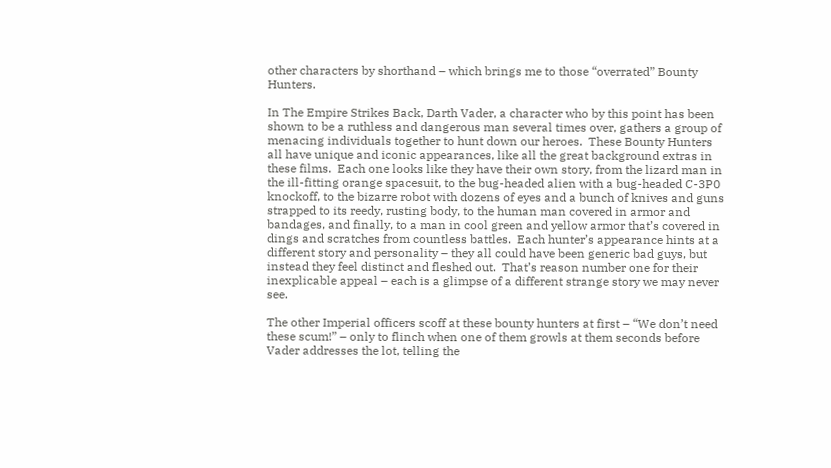other characters by shorthand – which brings me to those “overrated” Bounty Hunters.

In The Empire Strikes Back, Darth Vader, a character who by this point has been shown to be a ruthless and dangerous man several times over, gathers a group of menacing individuals together to hunt down our heroes.  These Bounty Hunters all have unique and iconic appearances, like all the great background extras in these films.  Each one looks like they have their own story, from the lizard man in the ill-fitting orange spacesuit, to the bug-headed alien with a bug-headed C-3P0 knockoff, to the bizarre robot with dozens of eyes and a bunch of knives and guns strapped to its reedy, rusting body, to the human man covered in armor and bandages, and finally, to a man in cool green and yellow armor that’s covered in dings and scratches from countless battles.  Each hunter’s appearance hints at a different story and personality – they all could have been generic bad guys, but instead they feel distinct and fleshed out.  That’s reason number one for their inexplicable appeal – each is a glimpse of a different strange story we may never see.

The other Imperial officers scoff at these bounty hunters at first – “We don’t need these scum!” – only to flinch when one of them growls at them seconds before Vader addresses the lot, telling the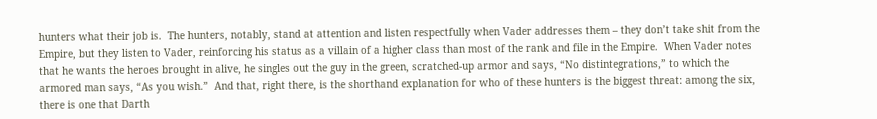hunters what their job is.  The hunters, notably, stand at attention and listen respectfully when Vader addresses them – they don’t take shit from the Empire, but they listen to Vader, reinforcing his status as a villain of a higher class than most of the rank and file in the Empire.  When Vader notes that he wants the heroes brought in alive, he singles out the guy in the green, scratched-up armor and says, “No distintegrations,” to which the armored man says, “As you wish.”  And that, right there, is the shorthand explanation for who of these hunters is the biggest threat: among the six, there is one that Darth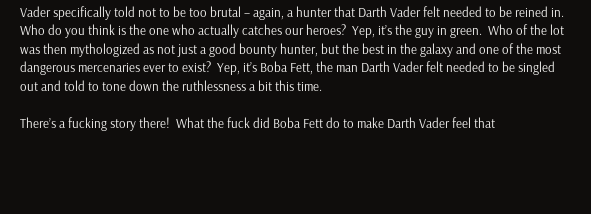Vader specifically told not to be too brutal – again, a hunter that Darth Vader felt needed to be reined in.  Who do you think is the one who actually catches our heroes?  Yep, it’s the guy in green.  Who of the lot was then mythologized as not just a good bounty hunter, but the best in the galaxy and one of the most dangerous mercenaries ever to exist?  Yep, it’s Boba Fett, the man Darth Vader felt needed to be singled out and told to tone down the ruthlessness a bit this time.

There’s a fucking story there!  What the fuck did Boba Fett do to make Darth Vader feel that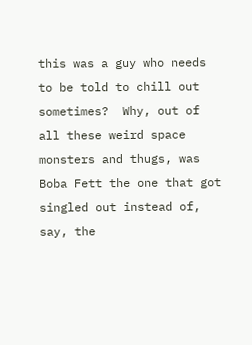this was a guy who needs to be told to chill out sometimes?  Why, out of all these weird space monsters and thugs, was Boba Fett the one that got singled out instead of, say, the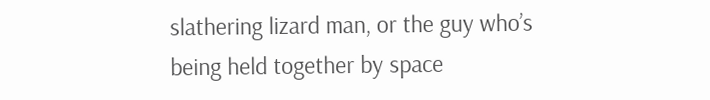slathering lizard man, or the guy who’s being held together by space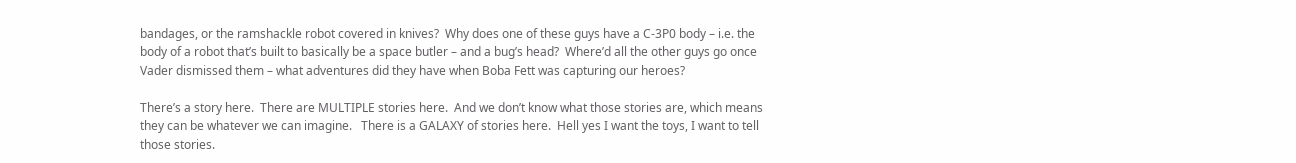bandages, or the ramshackle robot covered in knives?  Why does one of these guys have a C-3P0 body – i.e. the body of a robot that’s built to basically be a space butler – and a bug’s head?  Where’d all the other guys go once Vader dismissed them – what adventures did they have when Boba Fett was capturing our heroes?

There’s a story here.  There are MULTIPLE stories here.  And we don’t know what those stories are, which means they can be whatever we can imagine.   There is a GALAXY of stories here.  Hell yes I want the toys, I want to tell those stories.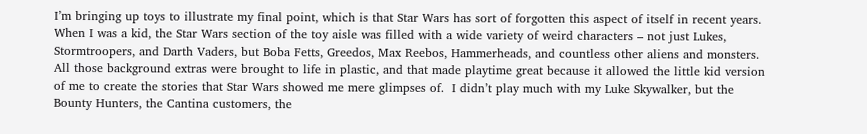I’m bringing up toys to illustrate my final point, which is that Star Wars has sort of forgotten this aspect of itself in recent years.  When I was a kid, the Star Wars section of the toy aisle was filled with a wide variety of weird characters – not just Lukes, Stormtroopers, and Darth Vaders, but Boba Fetts, Greedos, Max Reebos, Hammerheads, and countless other aliens and monsters.  All those background extras were brought to life in plastic, and that made playtime great because it allowed the little kid version of me to create the stories that Star Wars showed me mere glimpses of.  I didn’t play much with my Luke Skywalker, but the Bounty Hunters, the Cantina customers, the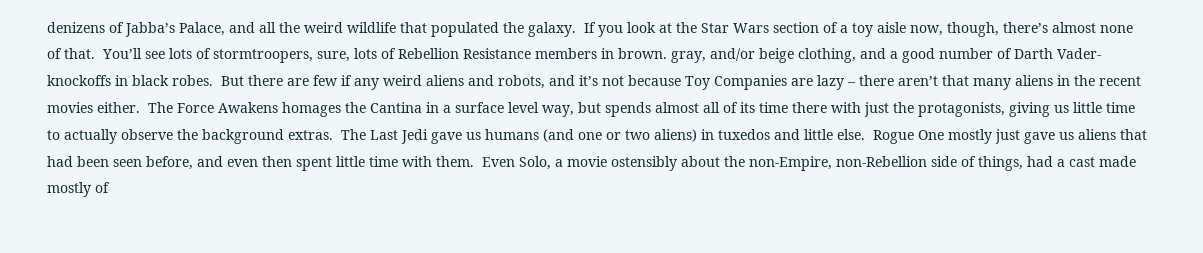denizens of Jabba’s Palace, and all the weird wildlife that populated the galaxy.  If you look at the Star Wars section of a toy aisle now, though, there’s almost none of that.  You’ll see lots of stormtroopers, sure, lots of Rebellion Resistance members in brown. gray, and/or beige clothing, and a good number of Darth Vader-knockoffs in black robes.  But there are few if any weird aliens and robots, and it’s not because Toy Companies are lazy – there aren’t that many aliens in the recent movies either.  The Force Awakens homages the Cantina in a surface level way, but spends almost all of its time there with just the protagonists, giving us little time to actually observe the background extras.  The Last Jedi gave us humans (and one or two aliens) in tuxedos and little else.  Rogue One mostly just gave us aliens that had been seen before, and even then spent little time with them.  Even Solo, a movie ostensibly about the non-Empire, non-Rebellion side of things, had a cast made mostly of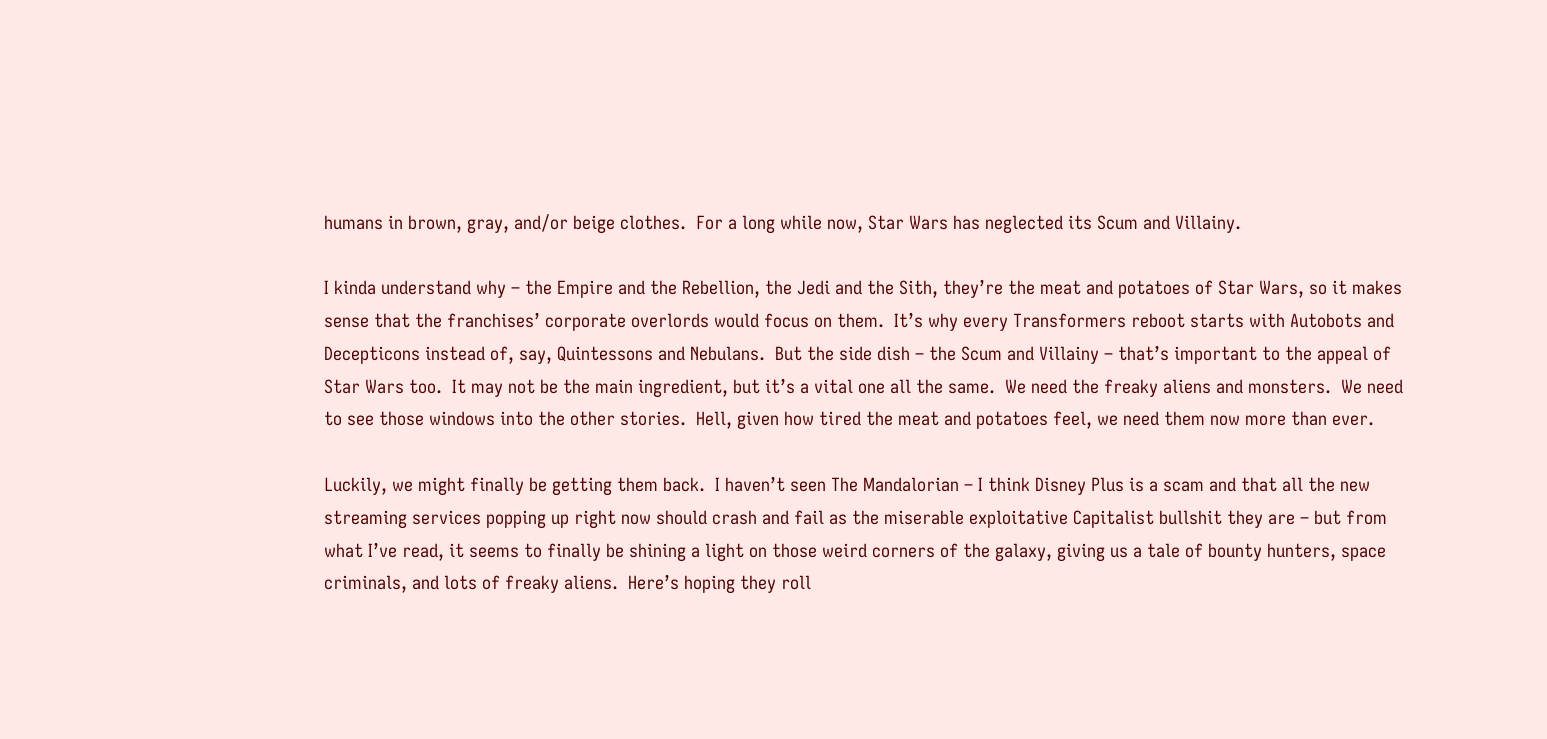humans in brown, gray, and/or beige clothes.  For a long while now, Star Wars has neglected its Scum and Villainy.

I kinda understand why – the Empire and the Rebellion, the Jedi and the Sith, they’re the meat and potatoes of Star Wars, so it makes sense that the franchises’ corporate overlords would focus on them.  It’s why every Transformers reboot starts with Autobots and Decepticons instead of, say, Quintessons and Nebulans.  But the side dish – the Scum and Villainy – that’s important to the appeal of Star Wars too.  It may not be the main ingredient, but it’s a vital one all the same.  We need the freaky aliens and monsters.  We need to see those windows into the other stories.  Hell, given how tired the meat and potatoes feel, we need them now more than ever.

Luckily, we might finally be getting them back.  I haven’t seen The Mandalorian – I think Disney Plus is a scam and that all the new streaming services popping up right now should crash and fail as the miserable exploitative Capitalist bullshit they are – but from what I’ve read, it seems to finally be shining a light on those weird corners of the galaxy, giving us a tale of bounty hunters, space criminals, and lots of freaky aliens.  Here’s hoping they roll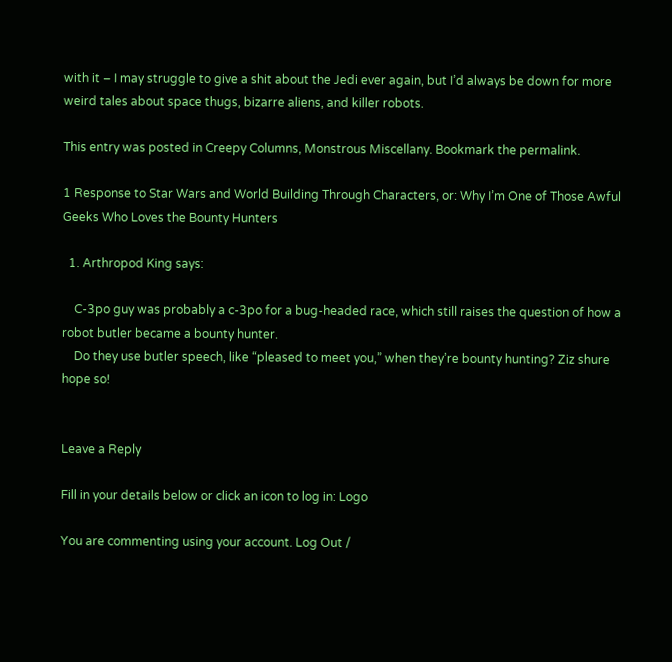with it – I may struggle to give a shit about the Jedi ever again, but I’d always be down for more weird tales about space thugs, bizarre aliens, and killer robots.

This entry was posted in Creepy Columns, Monstrous Miscellany. Bookmark the permalink.

1 Response to Star Wars and World Building Through Characters, or: Why I’m One of Those Awful Geeks Who Loves the Bounty Hunters

  1. Arthropod King says:

    C-3po guy was probably a c-3po for a bug-headed race, which still raises the question of how a robot butler became a bounty hunter.
    Do they use butler speech, like “pleased to meet you,” when they’re bounty hunting? Ziz shure hope so!


Leave a Reply

Fill in your details below or click an icon to log in: Logo

You are commenting using your account. Log Out /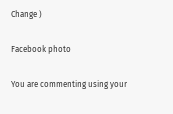Change )

Facebook photo

You are commenting using your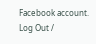Facebook account. Log Out /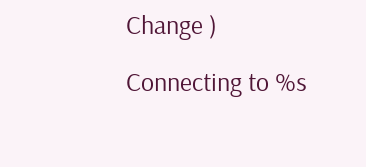Change )

Connecting to %s